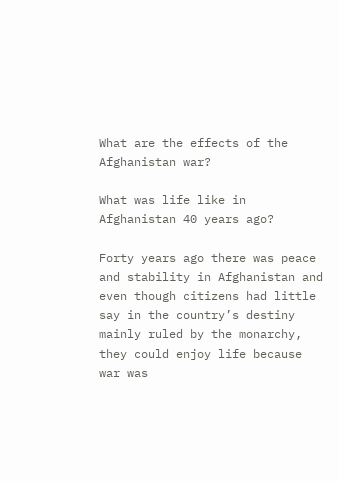What are the effects of the Afghanistan war?

What was life like in Afghanistan 40 years ago?

Forty years ago there was peace and stability in Afghanistan and even though citizens had little say in the country’s destiny mainly ruled by the monarchy, they could enjoy life because war was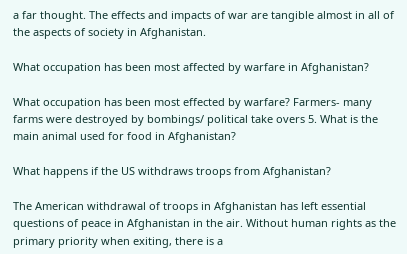a far thought. The effects and impacts of war are tangible almost in all of the aspects of society in Afghanistan.

What occupation has been most affected by warfare in Afghanistan?

What occupation has been most effected by warfare? Farmers- many farms were destroyed by bombings/ political take overs 5. What is the main animal used for food in Afghanistan?

What happens if the US withdraws troops from Afghanistan?

The American withdrawal of troops in Afghanistan has left essential questions of peace in Afghanistan in the air. Without human rights as the primary priority when exiting, there is a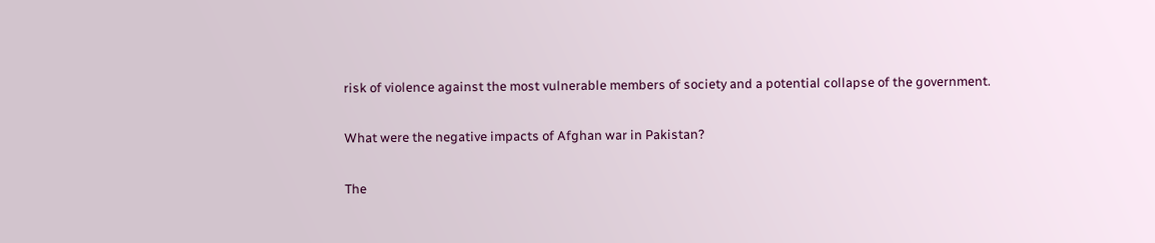risk of violence against the most vulnerable members of society and a potential collapse of the government.

What were the negative impacts of Afghan war in Pakistan?

The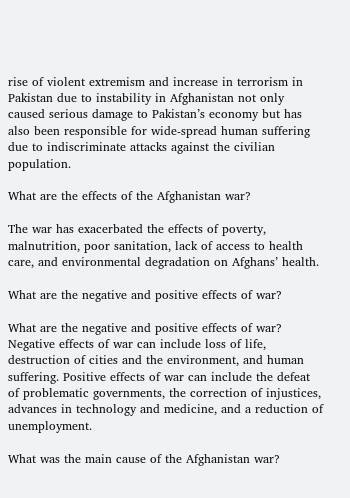rise of violent extremism and increase in terrorism in Pakistan due to instability in Afghanistan not only caused serious damage to Pakistan’s economy but has also been responsible for wide-spread human suffering due to indiscriminate attacks against the civilian population.

What are the effects of the Afghanistan war?

The war has exacerbated the effects of poverty, malnutrition, poor sanitation, lack of access to health care, and environmental degradation on Afghans’ health.

What are the negative and positive effects of war?

What are the negative and positive effects of war? Negative effects of war can include loss of life, destruction of cities and the environment, and human suffering. Positive effects of war can include the defeat of problematic governments, the correction of injustices, advances in technology and medicine, and a reduction of unemployment.

What was the main cause of the Afghanistan war?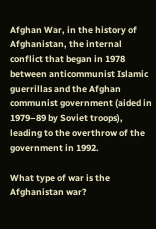Afghan War, in the history of Afghanistan, the internal conflict that began in 1978 between anticommunist Islamic guerrillas and the Afghan communist government (aided in 1979–89 by Soviet troops), leading to the overthrow of the government in 1992.

What type of war is the Afghanistan war?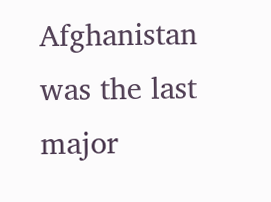Afghanistan was the last major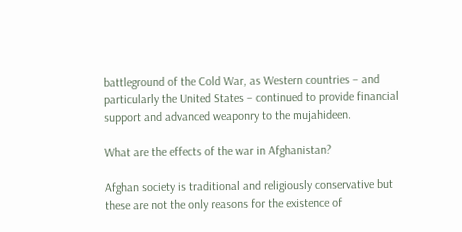battleground of the Cold War, as Western countries – and particularly the United States – continued to provide financial support and advanced weaponry to the mujahideen.

What are the effects of the war in Afghanistan?

Afghan society is traditional and religiously conservative but these are not the only reasons for the existence of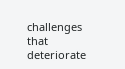challenges that deteriorate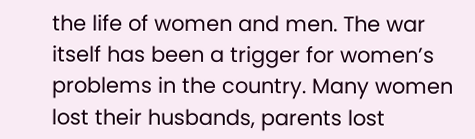the life of women and men. The war itself has been a trigger for women’s problems in the country. Many women lost their husbands, parents lost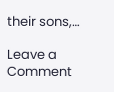their sons,…

Leave a Comment